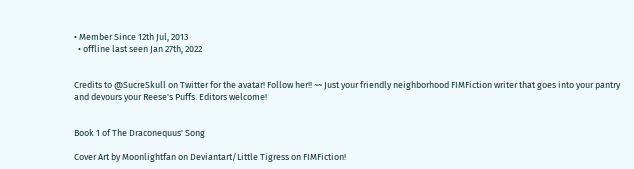• Member Since 12th Jul, 2013
  • offline last seen Jan 27th, 2022


Credits to @SucreSkull on Twitter for the avatar! Follow her!! ~~ Just your friendly neighborhood FIMFiction writer that goes into your pantry and devours your Reese's Puffs. Editors welcome!


Book 1 of The Draconequus' Song

Cover Art by Moonlightfan on Deviantart/Little Tigress on FIMFiction!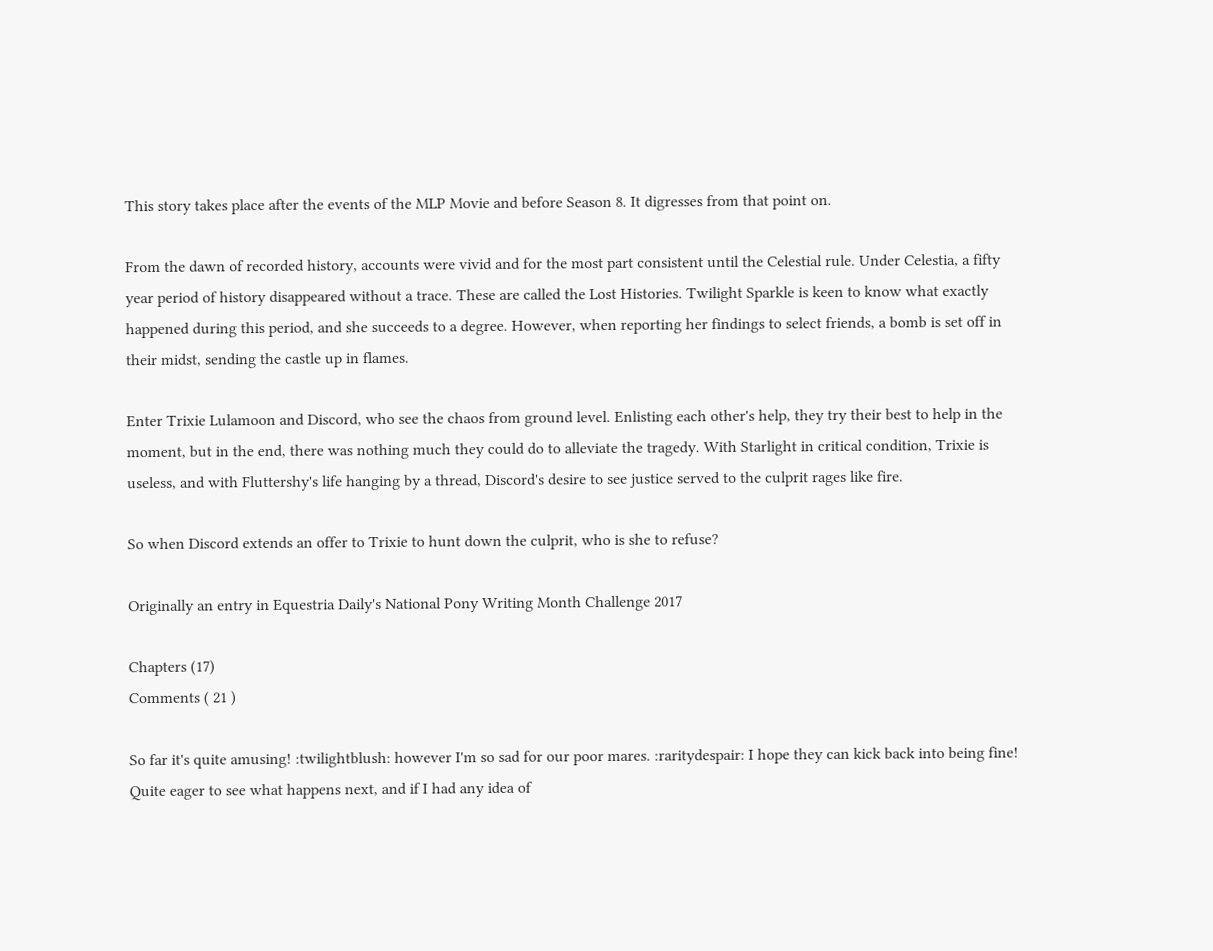This story takes place after the events of the MLP Movie and before Season 8. It digresses from that point on.

From the dawn of recorded history, accounts were vivid and for the most part consistent until the Celestial rule. Under Celestia, a fifty year period of history disappeared without a trace. These are called the Lost Histories. Twilight Sparkle is keen to know what exactly happened during this period, and she succeeds to a degree. However, when reporting her findings to select friends, a bomb is set off in their midst, sending the castle up in flames.

Enter Trixie Lulamoon and Discord, who see the chaos from ground level. Enlisting each other's help, they try their best to help in the moment, but in the end, there was nothing much they could do to alleviate the tragedy. With Starlight in critical condition, Trixie is useless, and with Fluttershy's life hanging by a thread, Discord's desire to see justice served to the culprit rages like fire.

So when Discord extends an offer to Trixie to hunt down the culprit, who is she to refuse?

Originally an entry in Equestria Daily's National Pony Writing Month Challenge 2017

Chapters (17)
Comments ( 21 )

So far it's quite amusing! :twilightblush: however I'm so sad for our poor mares. :raritydespair: I hope they can kick back into being fine! Quite eager to see what happens next, and if I had any idea of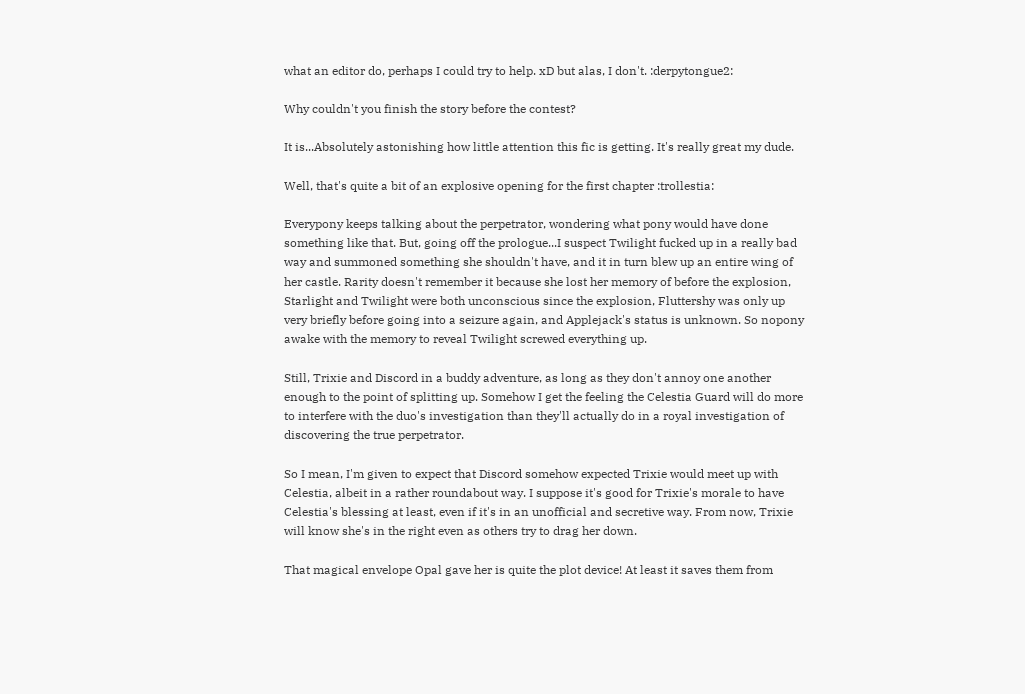what an editor do, perhaps I could try to help. xD but alas, I don't. :derpytongue2:

Why couldn't you finish the story before the contest?

It is...Absolutely astonishing how little attention this fic is getting. It's really great my dude.

Well, that's quite a bit of an explosive opening for the first chapter :trollestia:

Everypony keeps talking about the perpetrator, wondering what pony would have done something like that. But, going off the prologue...I suspect Twilight fucked up in a really bad way and summoned something she shouldn't have, and it in turn blew up an entire wing of her castle. Rarity doesn't remember it because she lost her memory of before the explosion, Starlight and Twilight were both unconscious since the explosion, Fluttershy was only up very briefly before going into a seizure again, and Applejack's status is unknown. So nopony awake with the memory to reveal Twilight screwed everything up.

Still, Trixie and Discord in a buddy adventure, as long as they don't annoy one another enough to the point of splitting up. Somehow I get the feeling the Celestia Guard will do more to interfere with the duo's investigation than they'll actually do in a royal investigation of discovering the true perpetrator.

So I mean, I'm given to expect that Discord somehow expected Trixie would meet up with Celestia, albeit in a rather roundabout way. I suppose it's good for Trixie's morale to have Celestia's blessing at least, even if it's in an unofficial and secretive way. From now, Trixie will know she's in the right even as others try to drag her down.

That magical envelope Opal gave her is quite the plot device! At least it saves them from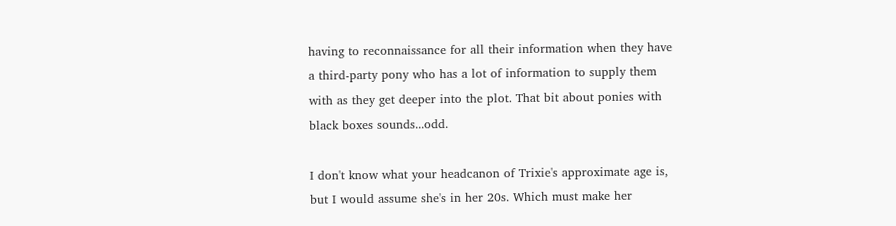having to reconnaissance for all their information when they have a third-party pony who has a lot of information to supply them with as they get deeper into the plot. That bit about ponies with black boxes sounds...odd.

I don't know what your headcanon of Trixie's approximate age is, but I would assume she's in her 20s. Which must make her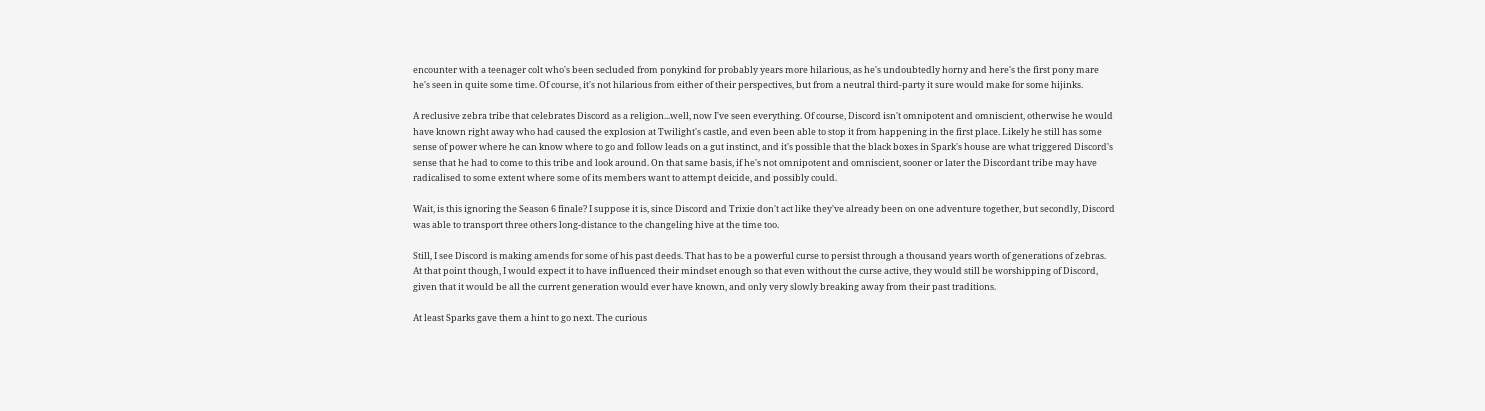encounter with a teenager colt who's been secluded from ponykind for probably years more hilarious, as he's undoubtedly horny and here's the first pony mare he's seen in quite some time. Of course, it's not hilarious from either of their perspectives, but from a neutral third-party it sure would make for some hijinks.

A reclusive zebra tribe that celebrates Discord as a religion...well, now I've seen everything. Of course, Discord isn't omnipotent and omniscient, otherwise he would have known right away who had caused the explosion at Twilight's castle, and even been able to stop it from happening in the first place. Likely he still has some sense of power where he can know where to go and follow leads on a gut instinct, and it's possible that the black boxes in Spark's house are what triggered Discord's sense that he had to come to this tribe and look around. On that same basis, if he's not omnipotent and omniscient, sooner or later the Discordant tribe may have radicalised to some extent where some of its members want to attempt deicide, and possibly could.

Wait, is this ignoring the Season 6 finale? I suppose it is, since Discord and Trixie don't act like they've already been on one adventure together, but secondly, Discord was able to transport three others long-distance to the changeling hive at the time too.

Still, I see Discord is making amends for some of his past deeds. That has to be a powerful curse to persist through a thousand years worth of generations of zebras. At that point though, I would expect it to have influenced their mindset enough so that even without the curse active, they would still be worshipping of Discord, given that it would be all the current generation would ever have known, and only very slowly breaking away from their past traditions.

At least Sparks gave them a hint to go next. The curious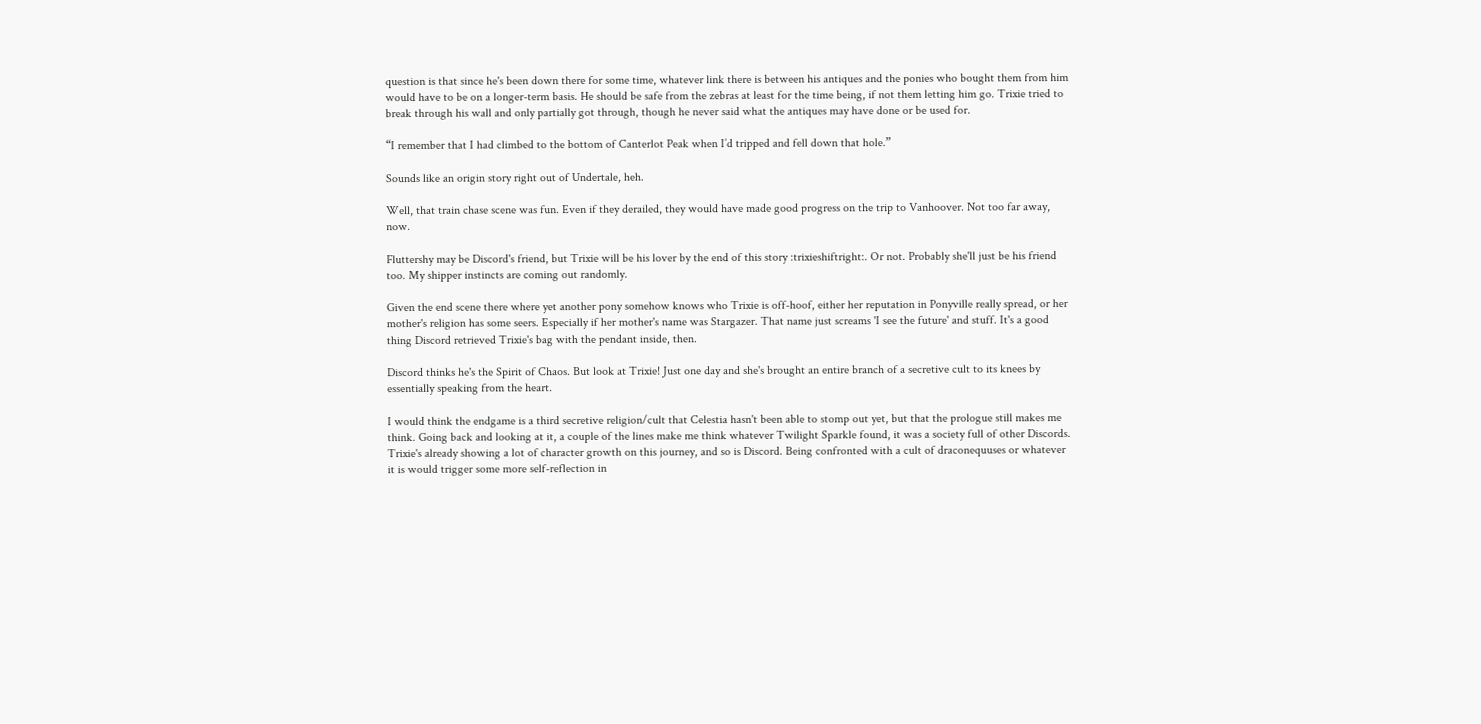question is that since he's been down there for some time, whatever link there is between his antiques and the ponies who bought them from him would have to be on a longer-term basis. He should be safe from the zebras at least for the time being, if not them letting him go. Trixie tried to break through his wall and only partially got through, though he never said what the antiques may have done or be used for.

“I remember that I had climbed to the bottom of Canterlot Peak when I’d tripped and fell down that hole.”

Sounds like an origin story right out of Undertale, heh.

Well, that train chase scene was fun. Even if they derailed, they would have made good progress on the trip to Vanhoover. Not too far away, now.

Fluttershy may be Discord's friend, but Trixie will be his lover by the end of this story :trixieshiftright:. Or not. Probably she'll just be his friend too. My shipper instincts are coming out randomly.

Given the end scene there where yet another pony somehow knows who Trixie is off-hoof, either her reputation in Ponyville really spread, or her mother's religion has some seers. Especially if her mother's name was Stargazer. That name just screams 'I see the future' and stuff. It's a good thing Discord retrieved Trixie's bag with the pendant inside, then.

Discord thinks he's the Spirit of Chaos. But look at Trixie! Just one day and she's brought an entire branch of a secretive cult to its knees by essentially speaking from the heart.

I would think the endgame is a third secretive religion/cult that Celestia hasn't been able to stomp out yet, but that the prologue still makes me think. Going back and looking at it, a couple of the lines make me think whatever Twilight Sparkle found, it was a society full of other Discords. Trixie's already showing a lot of character growth on this journey, and so is Discord. Being confronted with a cult of draconequuses or whatever it is would trigger some more self-reflection in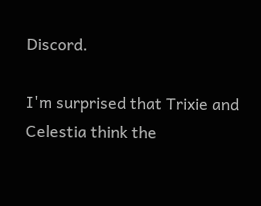Discord.

I'm surprised that Trixie and Celestia think the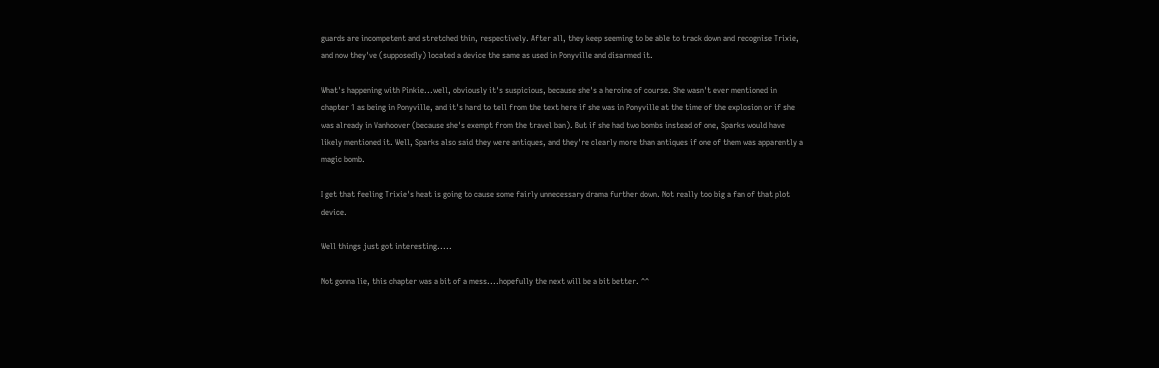guards are incompetent and stretched thin, respectively. After all, they keep seeming to be able to track down and recognise Trixie, and now they've (supposedly) located a device the same as used in Ponyville and disarmed it.

What's happening with Pinkie...well, obviously it's suspicious, because she's a heroine of course. She wasn't ever mentioned in chapter 1 as being in Ponyville, and it's hard to tell from the text here if she was in Ponyville at the time of the explosion or if she was already in Vanhoover (because she's exempt from the travel ban). But if she had two bombs instead of one, Sparks would have likely mentioned it. Well, Sparks also said they were antiques, and they're clearly more than antiques if one of them was apparently a magic bomb.

I get that feeling Trixie's heat is going to cause some fairly unnecessary drama further down. Not really too big a fan of that plot device.

Well things just got interesting.....

Not gonna lie, this chapter was a bit of a mess....hopefully the next will be a bit better. ^^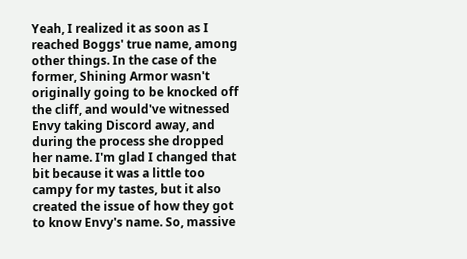Yeah, I realized it as soon as I reached Boggs' true name, among other things. In the case of the former, Shining Armor wasn't originally going to be knocked off the cliff, and would've witnessed Envy taking Discord away, and during the process she dropped her name. I'm glad I changed that bit because it was a little too campy for my tastes, but it also created the issue of how they got to know Envy's name. So, massive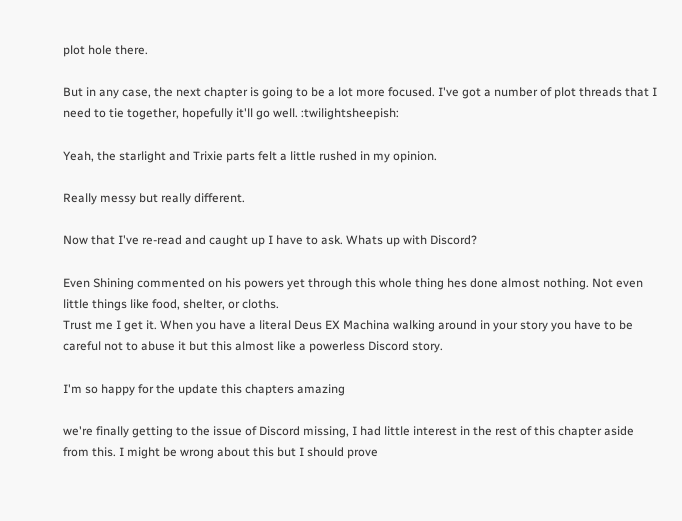plot hole there.

But in any case, the next chapter is going to be a lot more focused. I've got a number of plot threads that I need to tie together, hopefully it'll go well. :twilightsheepish:

Yeah, the starlight and Trixie parts felt a little rushed in my opinion.

Really messy but really different.

Now that I've re-read and caught up I have to ask. Whats up with Discord?

Even Shining commented on his powers yet through this whole thing hes done almost nothing. Not even little things like food, shelter, or cloths.
Trust me I get it. When you have a literal Deus EX Machina walking around in your story you have to be careful not to abuse it but this almost like a powerless Discord story.

I'm so happy for the update this chapters amazing

we're finally getting to the issue of Discord missing, I had little interest in the rest of this chapter aside from this. I might be wrong about this but I should prove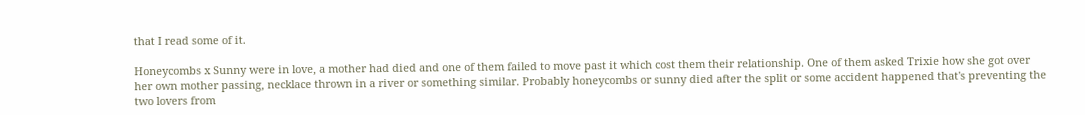that I read some of it.

Honeycombs x Sunny were in love, a mother had died and one of them failed to move past it which cost them their relationship. One of them asked Trixie how she got over her own mother passing, necklace thrown in a river or something similar. Probably honeycombs or sunny died after the split or some accident happened that's preventing the two lovers from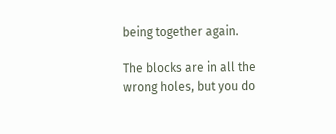being together again.

The blocks are in all the wrong holes, but you do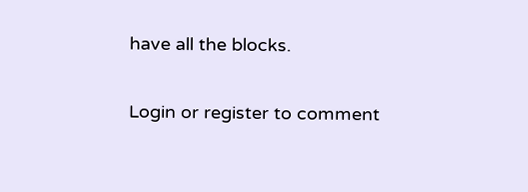have all the blocks.

Login or register to comment